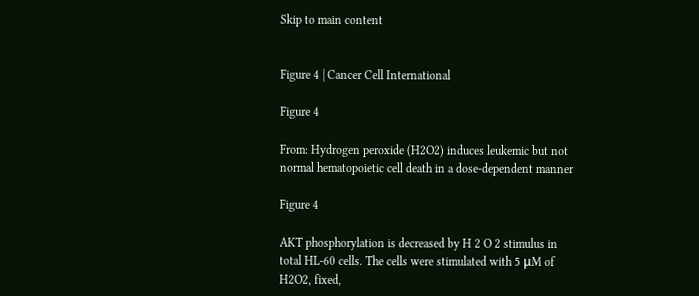Skip to main content


Figure 4 | Cancer Cell International

Figure 4

From: Hydrogen peroxide (H2O2) induces leukemic but not normal hematopoietic cell death in a dose-dependent manner

Figure 4

AKT phosphorylation is decreased by H 2 O 2 stimulus in total HL-60 cells. The cells were stimulated with 5 μM of H2O2, fixed,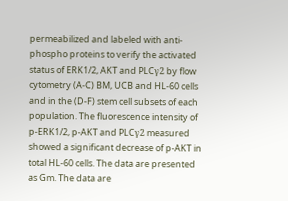permeabilized and labeled with anti-phospho proteins to verify the activated status of ERK1/2, AKT and PLCγ2 by flow cytometry (A-C) BM, UCB and HL-60 cells and in the (D-F) stem cell subsets of each population. The fluorescence intensity of p-ERK1/2, p-AKT and PLCγ2 measured showed a significant decrease of p-AKT in total HL-60 cells. The data are presented as Gm. The data are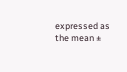expressed as the mean ±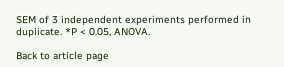SEM of 3 independent experiments performed in duplicate. *P < 0.05, ANOVA.

Back to article page